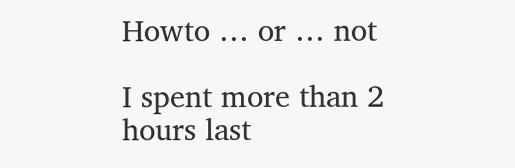Howto … or … not

I spent more than 2 hours last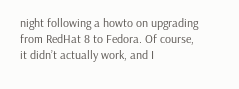night following a howto on upgrading from RedHat 8 to Fedora. Of course, it didn’t actually work, and I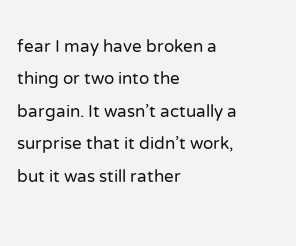fear I may have broken a thing or two into the bargain. It wasn’t actually a surprise that it didn’t work, but it was still rather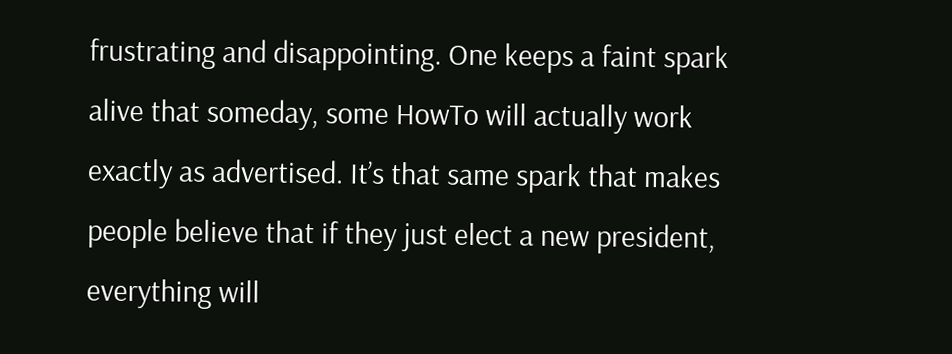frustrating and disappointing. One keeps a faint spark alive that someday, some HowTo will actually work exactly as advertised. It’s that same spark that makes people believe that if they just elect a new president, everything will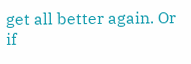get all better again. Or if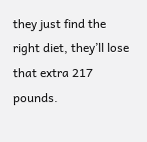they just find the right diet, they’ll lose that extra 217 pounds.